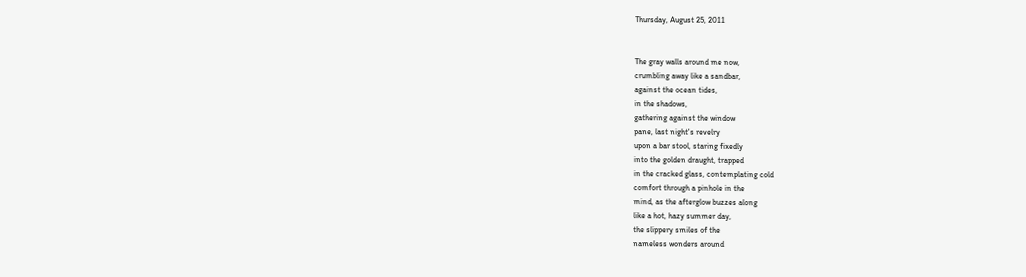Thursday, August 25, 2011


The gray walls around me now,
crumbling away like a sandbar,
against the ocean tides,
in the shadows,
gathering against the window
pane, last night's revelry
upon a bar stool, staring fixedly
into the golden draught, trapped
in the cracked glass, contemplating cold
comfort through a pinhole in the
mind, as the afterglow buzzes along
like a hot, hazy summer day,
the slippery smiles of the
nameless wonders around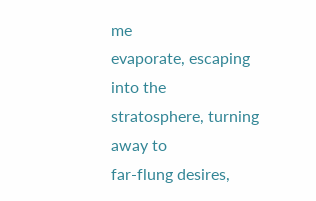me
evaporate, escaping into the
stratosphere, turning away to
far-flung desires,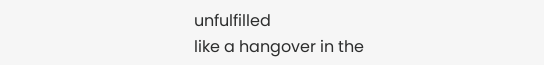unfulfilled
like a hangover in the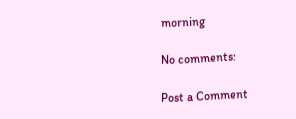morning

No comments:

Post a Comment